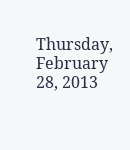Thursday, February 28, 2013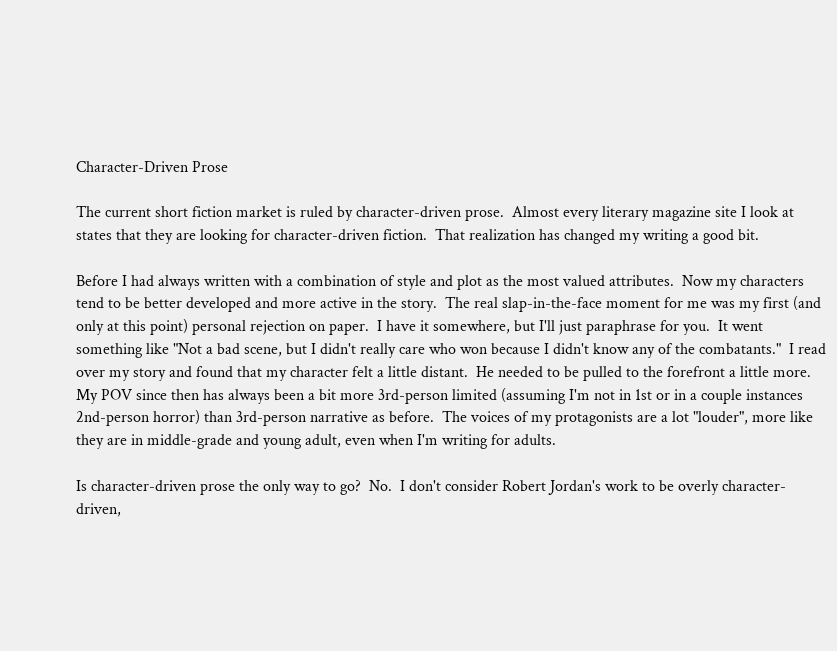Character-Driven Prose

The current short fiction market is ruled by character-driven prose.  Almost every literary magazine site I look at states that they are looking for character-driven fiction.  That realization has changed my writing a good bit.

Before I had always written with a combination of style and plot as the most valued attributes.  Now my characters tend to be better developed and more active in the story.  The real slap-in-the-face moment for me was my first (and only at this point) personal rejection on paper.  I have it somewhere, but I'll just paraphrase for you.  It went something like "Not a bad scene, but I didn't really care who won because I didn't know any of the combatants."  I read over my story and found that my character felt a little distant.  He needed to be pulled to the forefront a little more.  My POV since then has always been a bit more 3rd-person limited (assuming I'm not in 1st or in a couple instances 2nd-person horror) than 3rd-person narrative as before.  The voices of my protagonists are a lot "louder", more like they are in middle-grade and young adult, even when I'm writing for adults.

Is character-driven prose the only way to go?  No.  I don't consider Robert Jordan's work to be overly character-driven,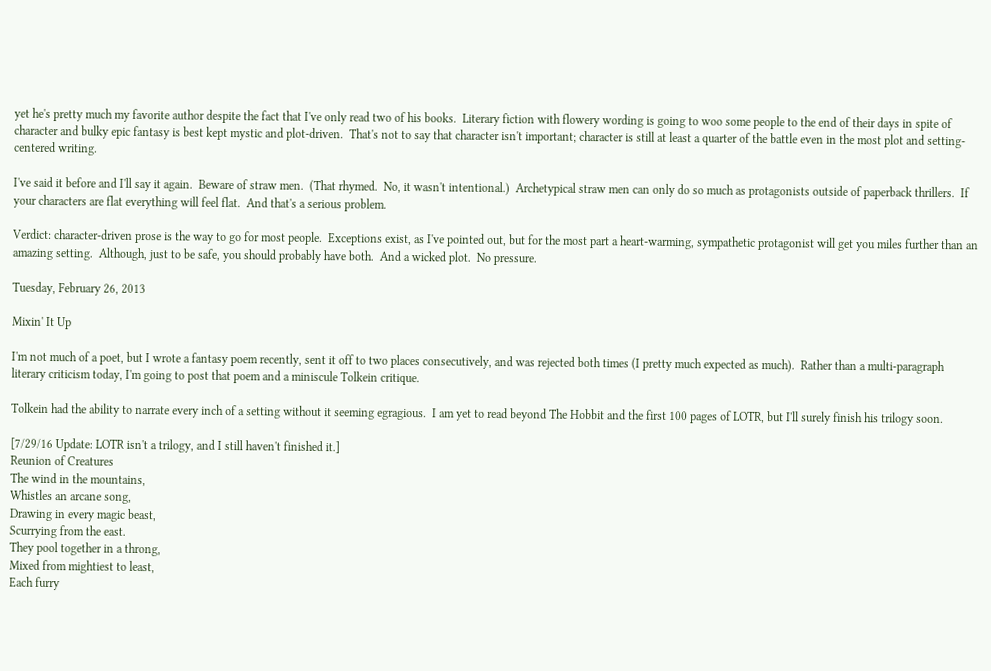yet he's pretty much my favorite author despite the fact that I've only read two of his books.  Literary fiction with flowery wording is going to woo some people to the end of their days in spite of character and bulky epic fantasy is best kept mystic and plot-driven.  That's not to say that character isn't important; character is still at least a quarter of the battle even in the most plot and setting-centered writing.

I've said it before and I'll say it again.  Beware of straw men.  (That rhymed.  No, it wasn't intentional.)  Archetypical straw men can only do so much as protagonists outside of paperback thrillers.  If your characters are flat everything will feel flat.  And that's a serious problem.

Verdict: character-driven prose is the way to go for most people.  Exceptions exist, as I've pointed out, but for the most part a heart-warming, sympathetic protagonist will get you miles further than an amazing setting.  Although, just to be safe, you should probably have both.  And a wicked plot.  No pressure.

Tuesday, February 26, 2013

Mixin' It Up

I'm not much of a poet, but I wrote a fantasy poem recently, sent it off to two places consecutively, and was rejected both times (I pretty much expected as much).  Rather than a multi-paragraph literary criticism today, I'm going to post that poem and a miniscule Tolkein critique.

Tolkein had the ability to narrate every inch of a setting without it seeming egragious.  I am yet to read beyond The Hobbit and the first 100 pages of LOTR, but I'll surely finish his trilogy soon.

[7/29/16 Update: LOTR isn't a trilogy, and I still haven't finished it.]
Reunion of Creatures
The wind in the mountains,
Whistles an arcane song,
Drawing in every magic beast,
Scurrying from the east.
They pool together in a throng,
Mixed from mightiest to least,
Each furry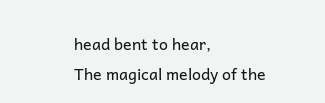head bent to hear,
The magical melody of the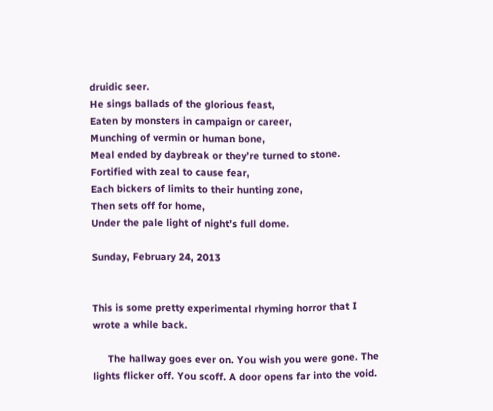druidic seer.
He sings ballads of the glorious feast,
Eaten by monsters in campaign or career,
Munching of vermin or human bone,
Meal ended by daybreak or they’re turned to stone.
Fortified with zeal to cause fear,
Each bickers of limits to their hunting zone,
Then sets off for home,
Under the pale light of night’s full dome.

Sunday, February 24, 2013


This is some pretty experimental rhyming horror that I wrote a while back.

     The hallway goes ever on. You wish you were gone. The lights flicker off. You scoff. A door opens far into the void.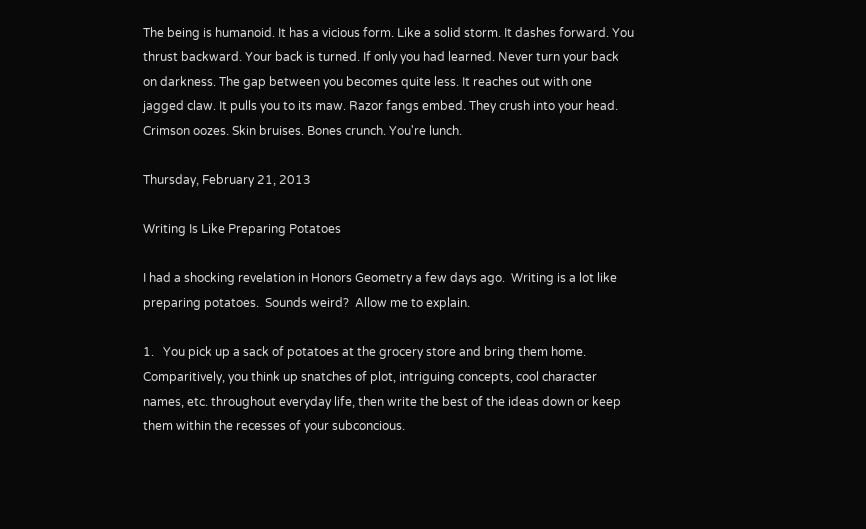The being is humanoid. It has a vicious form. Like a solid storm. It dashes forward. You thrust backward. Your back is turned. If only you had learned. Never turn your back on darkness. The gap between you becomes quite less. It reaches out with one jagged claw. It pulls you to its maw. Razor fangs embed. They crush into your head. Crimson oozes. Skin bruises. Bones crunch. You're lunch.

Thursday, February 21, 2013

Writing Is Like Preparing Potatoes

I had a shocking revelation in Honors Geometry a few days ago.  Writing is a lot like preparing potatoes.  Sounds weird?  Allow me to explain.

1.   You pick up a sack of potatoes at the grocery store and bring them home.  Comparitively, you think up snatches of plot, intriguing concepts, cool character names, etc. throughout everyday life, then write the best of the ideas down or keep them within the recesses of your subconcious.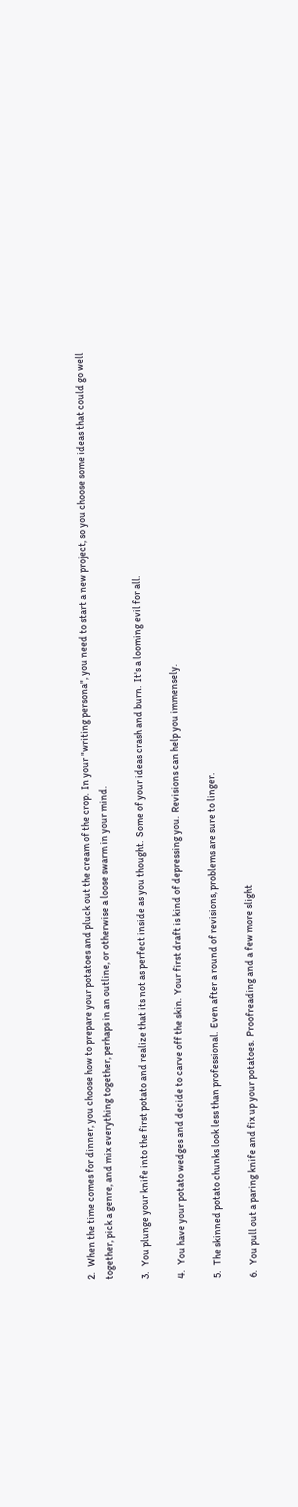2.   When the time comes for dinner, you choose how to prepare your potatoes and pluck out the cream of the crop.  In your "writing persona", you need to start a new project, so you choose some ideas that could go well together, pick a genre, and mix everything together, perhaps in an outline, or otherwise a loose swarm in your mind.

3.   You plunge your knife into the first potato and realize that its not as perfect inside as you thought.  Some of your ideas crash and burn.  It's a looming evil for all.

4.   You have your potato wedges and decide to carve off the skin.  Your first draft is kind of depressing you.  Revisions can help you immensely.

5.   The skinned potato chunks look less than professional.  Even after a round of revisions, problems are sure to linger.

6.   You pull out a paring knife and fix up your potatoes.  Proofreading and a few more slight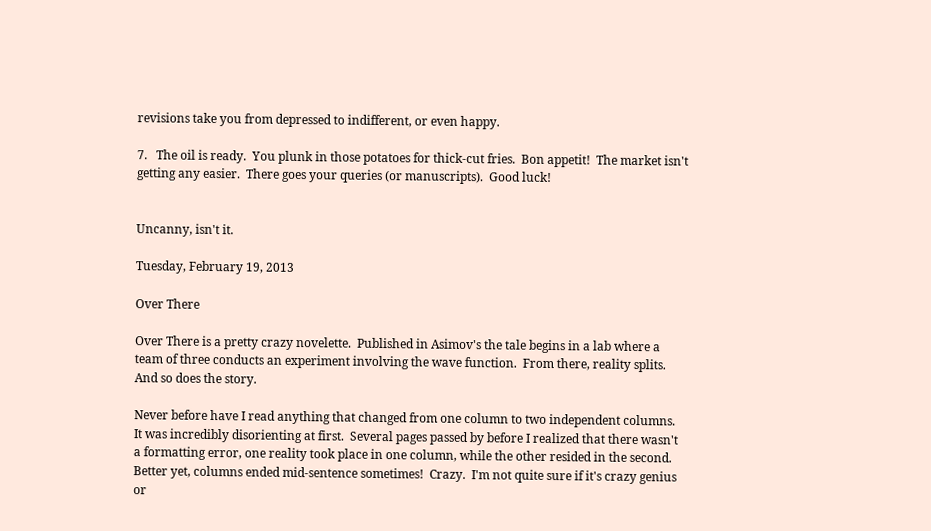revisions take you from depressed to indifferent, or even happy.

7.   The oil is ready.  You plunk in those potatoes for thick-cut fries.  Bon appetit!  The market isn't getting any easier.  There goes your queries (or manuscripts).  Good luck!


Uncanny, isn't it.

Tuesday, February 19, 2013

Over There

Over There is a pretty crazy novelette.  Published in Asimov's the tale begins in a lab where a team of three conducts an experiment involving the wave function.  From there, reality splits.  And so does the story.

Never before have I read anything that changed from one column to two independent columns.  It was incredibly disorienting at first.  Several pages passed by before I realized that there wasn't a formatting error, one reality took place in one column, while the other resided in the second.  Better yet, columns ended mid-sentence sometimes!  Crazy.  I'm not quite sure if it's crazy genius or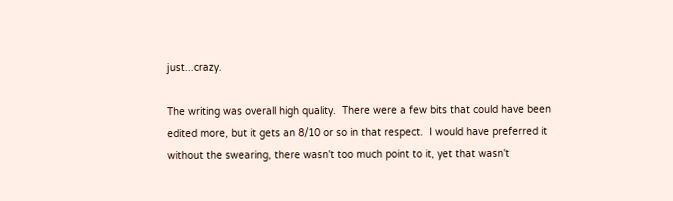just...crazy.

The writing was overall high quality.  There were a few bits that could have been edited more, but it gets an 8/10 or so in that respect.  I would have preferred it without the swearing, there wasn't too much point to it, yet that wasn't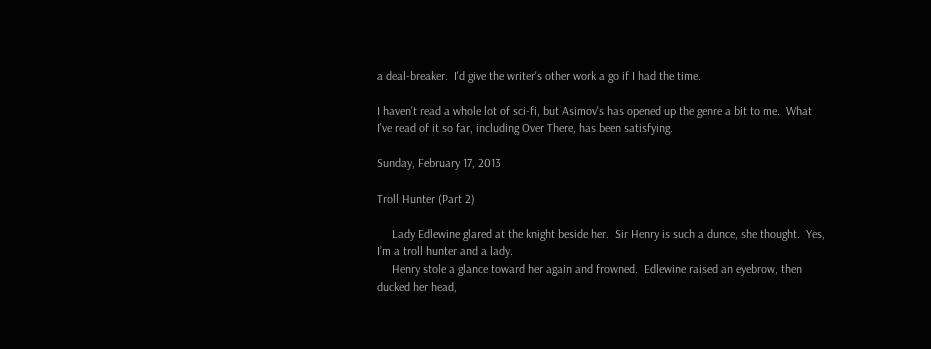a deal-breaker.  I'd give the writer's other work a go if I had the time.

I haven't read a whole lot of sci-fi, but Asimov's has opened up the genre a bit to me.  What I've read of it so far, including Over There, has been satisfying.

Sunday, February 17, 2013

Troll Hunter (Part 2)

     Lady Edlewine glared at the knight beside her.  Sir Henry is such a dunce, she thought.  Yes, I’m a troll hunter and a lady.
     Henry stole a glance toward her again and frowned.  Edlewine raised an eyebrow, then ducked her head,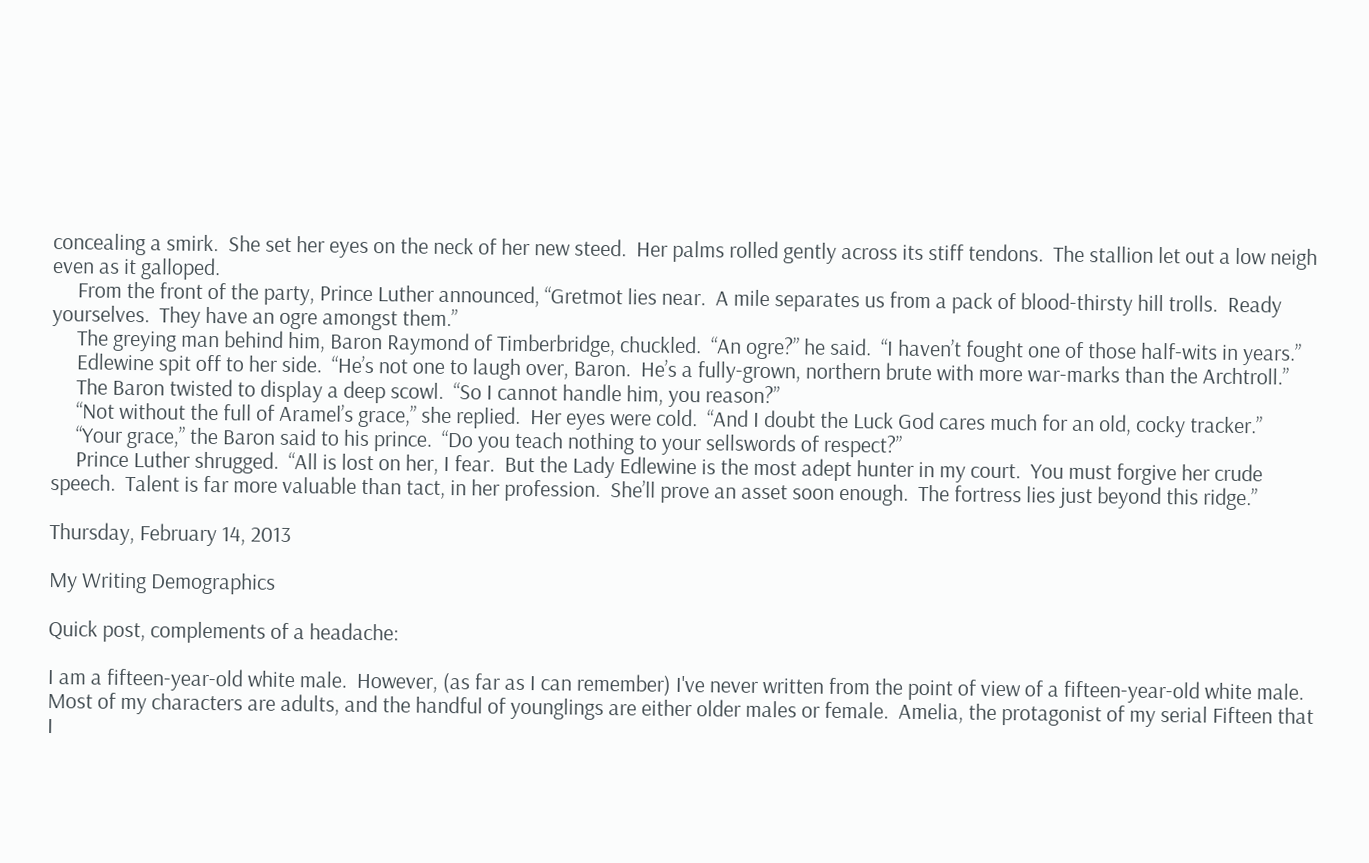concealing a smirk.  She set her eyes on the neck of her new steed.  Her palms rolled gently across its stiff tendons.  The stallion let out a low neigh even as it galloped.
     From the front of the party, Prince Luther announced, “Gretmot lies near.  A mile separates us from a pack of blood-thirsty hill trolls.  Ready yourselves.  They have an ogre amongst them.”
     The greying man behind him, Baron Raymond of Timberbridge, chuckled.  “An ogre?” he said.  “I haven’t fought one of those half-wits in years.”
     Edlewine spit off to her side.  “He’s not one to laugh over, Baron.  He’s a fully-grown, northern brute with more war-marks than the Archtroll.”
     The Baron twisted to display a deep scowl.  “So I cannot handle him, you reason?”
     “Not without the full of Aramel’s grace,” she replied.  Her eyes were cold.  “And I doubt the Luck God cares much for an old, cocky tracker.”
     “Your grace,” the Baron said to his prince.  “Do you teach nothing to your sellswords of respect?”
     Prince Luther shrugged.  “All is lost on her, I fear.  But the Lady Edlewine is the most adept hunter in my court.  You must forgive her crude speech.  Talent is far more valuable than tact, in her profession.  She’ll prove an asset soon enough.  The fortress lies just beyond this ridge.”

Thursday, February 14, 2013

My Writing Demographics

Quick post, complements of a headache:

I am a fifteen-year-old white male.  However, (as far as I can remember) I've never written from the point of view of a fifteen-year-old white male.  Most of my characters are adults, and the handful of younglings are either older males or female.  Amelia, the protagonist of my serial Fifteen that I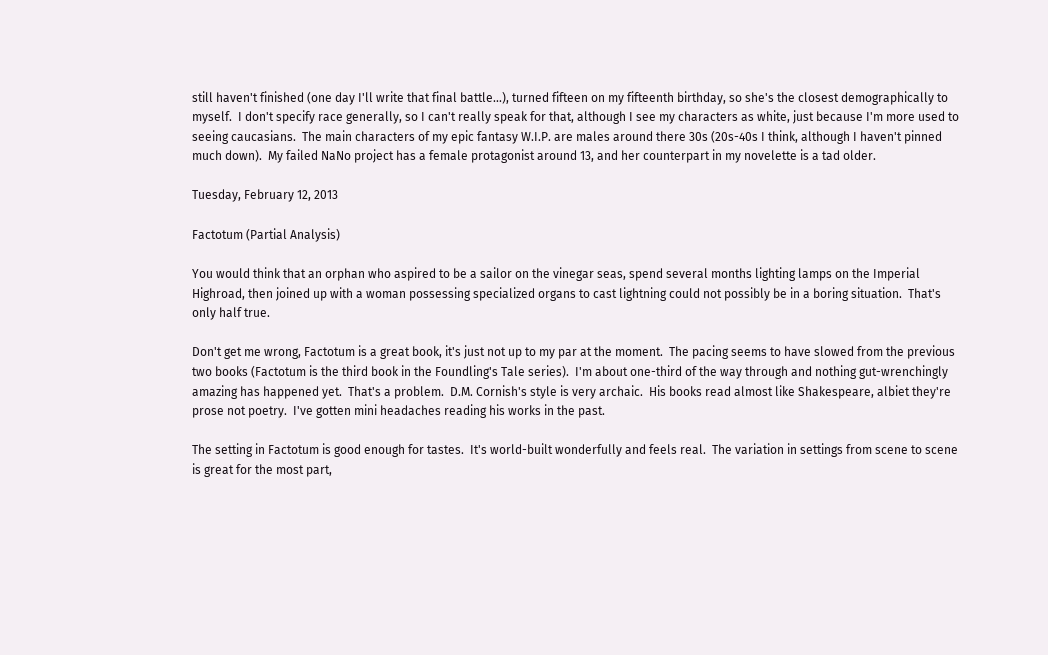still haven't finished (one day I'll write that final battle...), turned fifteen on my fifteenth birthday, so she's the closest demographically to myself.  I don't specify race generally, so I can't really speak for that, although I see my characters as white, just because I'm more used to seeing caucasians.  The main characters of my epic fantasy W.I.P. are males around there 30s (20s-40s I think, although I haven't pinned much down).  My failed NaNo project has a female protagonist around 13, and her counterpart in my novelette is a tad older.

Tuesday, February 12, 2013

Factotum (Partial Analysis)

You would think that an orphan who aspired to be a sailor on the vinegar seas, spend several months lighting lamps on the Imperial Highroad, then joined up with a woman possessing specialized organs to cast lightning could not possibly be in a boring situation.  That's only half true.

Don't get me wrong, Factotum is a great book, it's just not up to my par at the moment.  The pacing seems to have slowed from the previous two books (Factotum is the third book in the Foundling's Tale series).  I'm about one-third of the way through and nothing gut-wrenchingly amazing has happened yet.  That's a problem.  D.M. Cornish's style is very archaic.  His books read almost like Shakespeare, albiet they're prose not poetry.  I've gotten mini headaches reading his works in the past.

The setting in Factotum is good enough for tastes.  It's world-built wonderfully and feels real.  The variation in settings from scene to scene is great for the most part,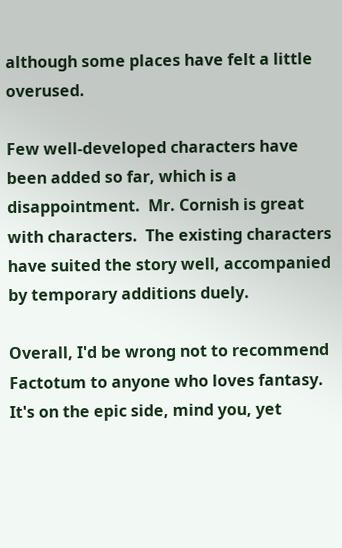although some places have felt a little overused.

Few well-developed characters have been added so far, which is a disappointment.  Mr. Cornish is great with characters.  The existing characters have suited the story well, accompanied by temporary additions duely.

Overall, I'd be wrong not to recommend Factotum to anyone who loves fantasy.  It's on the epic side, mind you, yet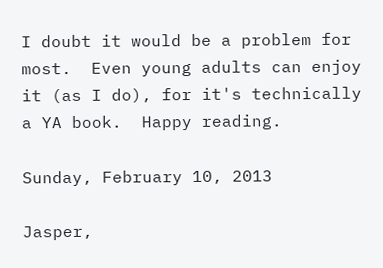I doubt it would be a problem for most.  Even young adults can enjoy it (as I do), for it's technically a YA book.  Happy reading.

Sunday, February 10, 2013

Jasper,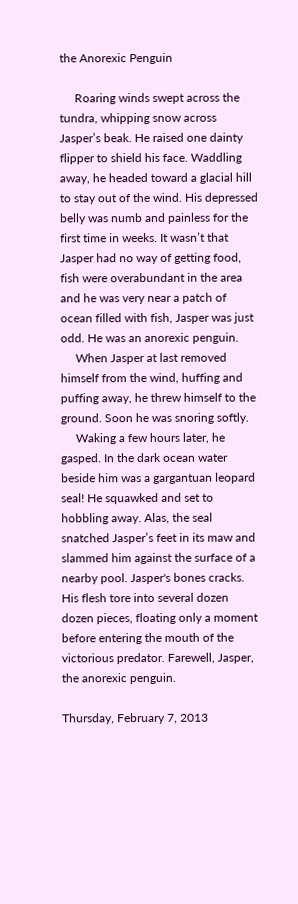the Anorexic Penguin

     Roaring winds swept across the tundra, whipping snow across Jasper’s beak. He raised one dainty flipper to shield his face. Waddling away, he headed toward a glacial hill to stay out of the wind. His depressed belly was numb and painless for the first time in weeks. It wasn’t that Jasper had no way of getting food, fish were overabundant in the area and he was very near a patch of ocean filled with fish, Jasper was just odd. He was an anorexic penguin.
     When Jasper at last removed himself from the wind, huffing and puffing away, he threw himself to the ground. Soon he was snoring softly.
     Waking a few hours later, he gasped. In the dark ocean water beside him was a gargantuan leopard seal! He squawked and set to hobbling away. Alas, the seal snatched Jasper’s feet in its maw and slammed him against the surface of a nearby pool. Jasper's bones cracks. His flesh tore into several dozen dozen pieces, floating only a moment before entering the mouth of the victorious predator. Farewell, Jasper, the anorexic penguin.

Thursday, February 7, 2013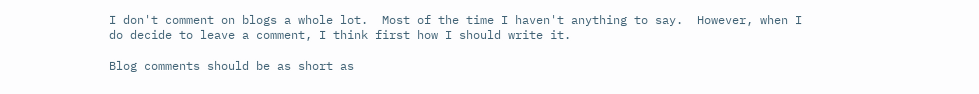I don't comment on blogs a whole lot.  Most of the time I haven't anything to say.  However, when I do decide to leave a comment, I think first how I should write it.

Blog comments should be as short as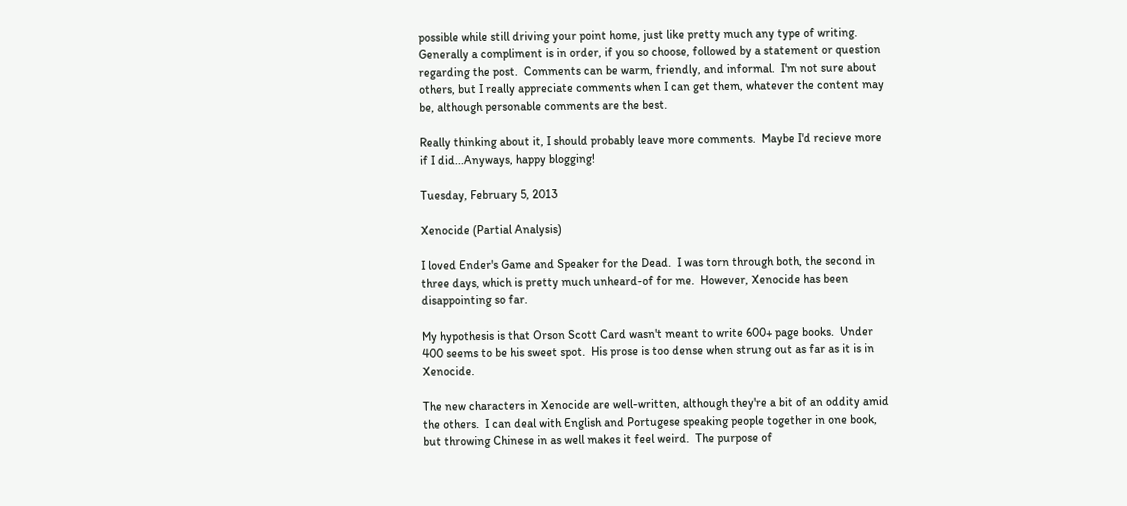possible while still driving your point home, just like pretty much any type of writing.  Generally a compliment is in order, if you so choose, followed by a statement or question regarding the post.  Comments can be warm, friendly, and informal.  I'm not sure about others, but I really appreciate comments when I can get them, whatever the content may be, although personable comments are the best.

Really thinking about it, I should probably leave more comments.  Maybe I'd recieve more if I did...Anyways, happy blogging!

Tuesday, February 5, 2013

Xenocide (Partial Analysis)

I loved Ender's Game and Speaker for the Dead.  I was torn through both, the second in three days, which is pretty much unheard-of for me.  However, Xenocide has been disappointing so far.

My hypothesis is that Orson Scott Card wasn't meant to write 600+ page books.  Under 400 seems to be his sweet spot.  His prose is too dense when strung out as far as it is in Xenocide.

The new characters in Xenocide are well-written, although they're a bit of an oddity amid the others.  I can deal with English and Portugese speaking people together in one book, but throwing Chinese in as well makes it feel weird.  The purpose of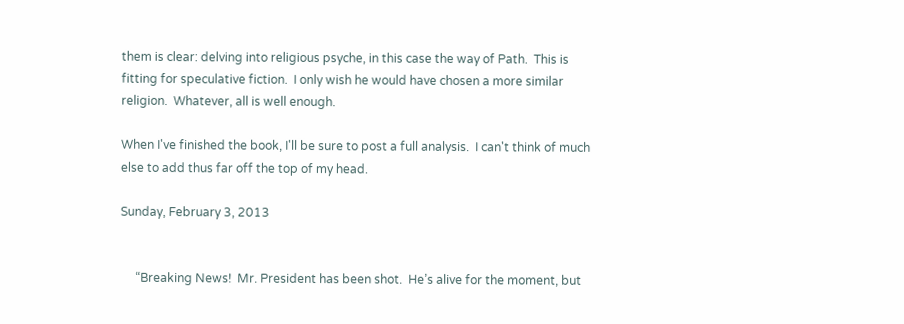them is clear: delving into religious psyche, in this case the way of Path.  This is fitting for speculative fiction.  I only wish he would have chosen a more similar religion.  Whatever, all is well enough.

When I've finished the book, I'll be sure to post a full analysis.  I can't think of much else to add thus far off the top of my head.

Sunday, February 3, 2013


     “Breaking News!  Mr. President has been shot.  He’s alive for the moment, but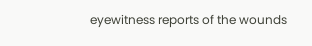eyewitness reports of the wounds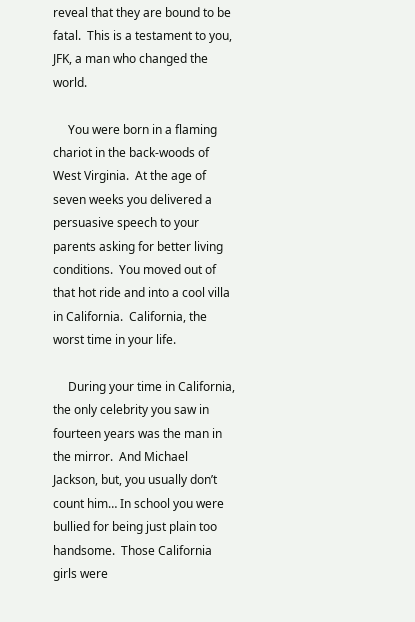reveal that they are bound to be fatal.  This is a testament to you, JFK, a man who changed the world.

     You were born in a flaming chariot in the back-woods of West Virginia.  At the age of seven weeks you delivered a persuasive speech to your parents asking for better living conditions.  You moved out of that hot ride and into a cool villa in California.  California, the worst time in your life.

     During your time in California, the only celebrity you saw in fourteen years was the man in the mirror.  And Michael Jackson, but, you usually don’t count him… In school you were bullied for being just plain too handsome.  Those California girls were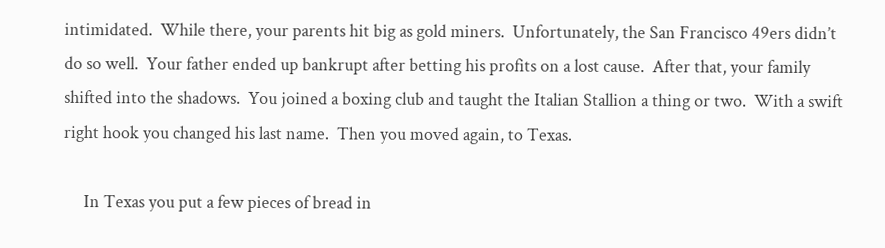intimidated.  While there, your parents hit big as gold miners.  Unfortunately, the San Francisco 49ers didn’t do so well.  Your father ended up bankrupt after betting his profits on a lost cause.  After that, your family shifted into the shadows.  You joined a boxing club and taught the Italian Stallion a thing or two.  With a swift right hook you changed his last name.  Then you moved again, to Texas.

     In Texas you put a few pieces of bread in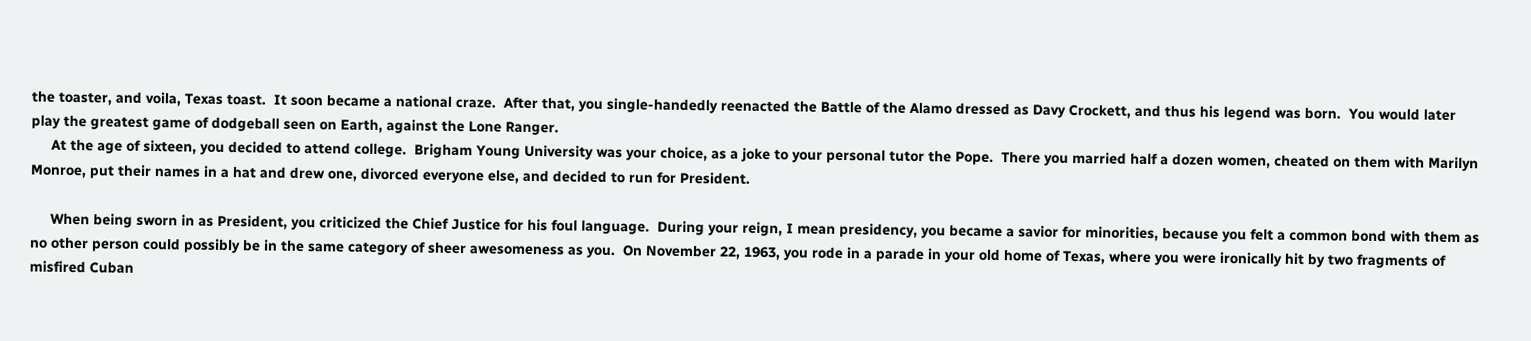the toaster, and voila, Texas toast.  It soon became a national craze.  After that, you single-handedly reenacted the Battle of the Alamo dressed as Davy Crockett, and thus his legend was born.  You would later play the greatest game of dodgeball seen on Earth, against the Lone Ranger.
     At the age of sixteen, you decided to attend college.  Brigham Young University was your choice, as a joke to your personal tutor the Pope.  There you married half a dozen women, cheated on them with Marilyn Monroe, put their names in a hat and drew one, divorced everyone else, and decided to run for President.

     When being sworn in as President, you criticized the Chief Justice for his foul language.  During your reign, I mean presidency, you became a savior for minorities, because you felt a common bond with them as no other person could possibly be in the same category of sheer awesomeness as you.  On November 22, 1963, you rode in a parade in your old home of Texas, where you were ironically hit by two fragments of misfired Cuban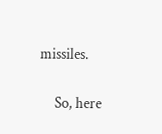missiles.

     So, here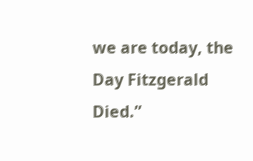we are today, the Day Fitzgerald Died.”